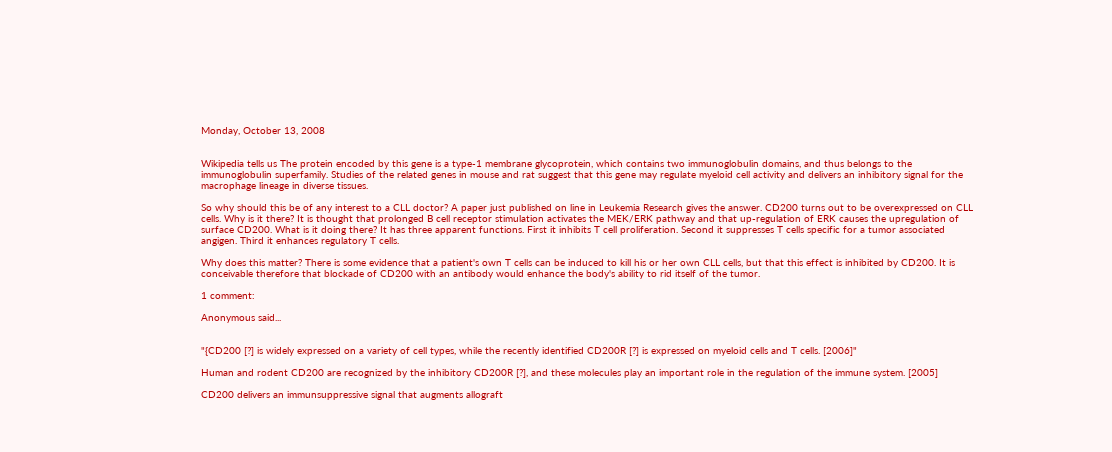Monday, October 13, 2008


Wikipedia tells us The protein encoded by this gene is a type-1 membrane glycoprotein, which contains two immunoglobulin domains, and thus belongs to the immunoglobulin superfamily. Studies of the related genes in mouse and rat suggest that this gene may regulate myeloid cell activity and delivers an inhibitory signal for the macrophage lineage in diverse tissues.

So why should this be of any interest to a CLL doctor? A paper just published on line in Leukemia Research gives the answer. CD200 turns out to be overexpressed on CLL cells. Why is it there? It is thought that prolonged B cell receptor stimulation activates the MEK/ERK pathway and that up-regulation of ERK causes the upregulation of surface CD200. What is it doing there? It has three apparent functions. First it inhibits T cell proliferation. Second it suppresses T cells specific for a tumor associated angigen. Third it enhances regulatory T cells.

Why does this matter? There is some evidence that a patient's own T cells can be induced to kill his or her own CLL cells, but that this effect is inhibited by CD200. It is conceivable therefore that blockade of CD200 with an antibody would enhance the body's ability to rid itself of the tumor.

1 comment:

Anonymous said...


"{CD200 [?] is widely expressed on a variety of cell types, while the recently identified CD200R [?] is expressed on myeloid cells and T cells. [2006]"

Human and rodent CD200 are recognized by the inhibitory CD200R [?], and these molecules play an important role in the regulation of the immune system. [2005]

CD200 delivers an immunsuppressive signal that augments allograft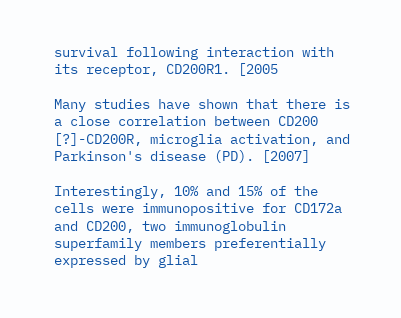survival following interaction with its receptor, CD200R1. [2005

Many studies have shown that there is a close correlation between CD200 [?]-CD200R, microglia activation, and Parkinson's disease (PD). [2007]

Interestingly, 10% and 15% of the cells were immunopositive for CD172a and CD200, two immunoglobulin superfamily members preferentially expressed by glial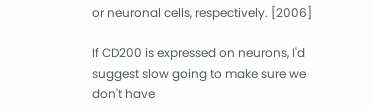or neuronal cells, respectively. [2006]

If CD200 is expressed on neurons, I'd suggest slow going to make sure we don't have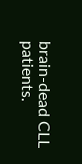brain-dead CLL patients.